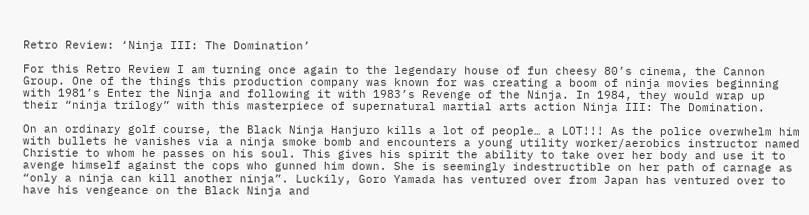Retro Review: ‘Ninja III: The Domination’

For this Retro Review I am turning once again to the legendary house of fun cheesy 80’s cinema, the Cannon Group. One of the things this production company was known for was creating a boom of ninja movies beginning with 1981’s Enter the Ninja and following it with 1983’s Revenge of the Ninja. In 1984, they would wrap up their “ninja trilogy” with this masterpiece of supernatural martial arts action Ninja III: The Domination.

On an ordinary golf course, the Black Ninja Hanjuro kills a lot of people… a LOT!!! As the police overwhelm him with bullets he vanishes via a ninja smoke bomb and encounters a young utility worker/aerobics instructor named Christie to whom he passes on his soul. This gives his spirit the ability to take over her body and use it to avenge himself against the cops who gunned him down. She is seemingly indestructible on her path of carnage as “only a ninja can kill another ninja”. Luckily, Goro Yamada has ventured over from Japan has ventured over to have his vengeance on the Black Ninja and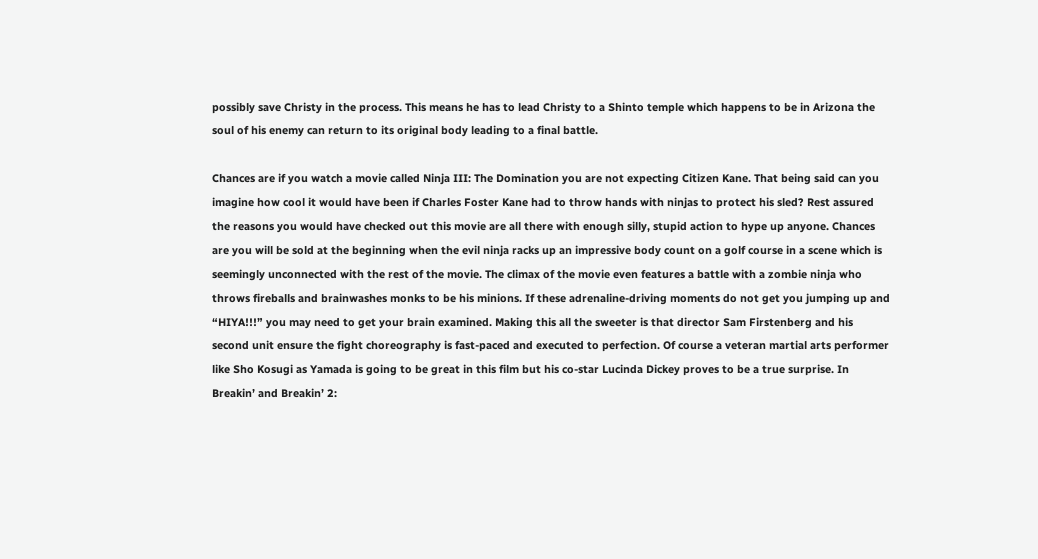possibly save Christy in the process. This means he has to lead Christy to a Shinto temple which happens to be in Arizona the soul of his enemy can return to its original body leading to a final battle.

Chances are if you watch a movie called Ninja III: The Domination you are not expecting Citizen Kane. That being said can you imagine how cool it would have been if Charles Foster Kane had to throw hands with ninjas to protect his sled? Rest assured the reasons you would have checked out this movie are all there with enough silly, stupid action to hype up anyone. Chances are you will be sold at the beginning when the evil ninja racks up an impressive body count on a golf course in a scene which is seemingly unconnected with the rest of the movie. The climax of the movie even features a battle with a zombie ninja who throws fireballs and brainwashes monks to be his minions. If these adrenaline-driving moments do not get you jumping up and “HIYA!!!” you may need to get your brain examined. Making this all the sweeter is that director Sam Firstenberg and his second unit ensure the fight choreography is fast-paced and executed to perfection. Of course a veteran martial arts performer like Sho Kosugi as Yamada is going to be great in this film but his co-star Lucinda Dickey proves to be a true surprise. In Breakin’ and Breakin’ 2: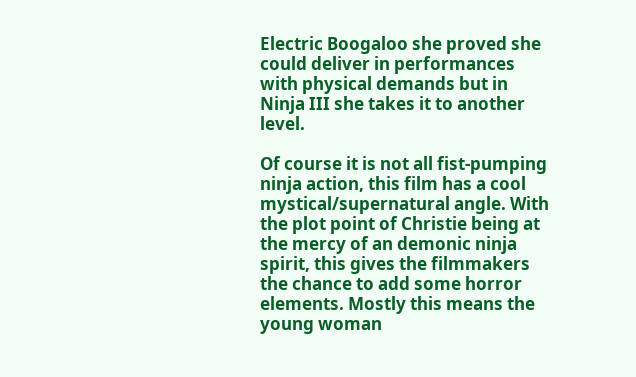Electric Boogaloo she proved she could deliver in performances with physical demands but in Ninja III she takes it to another level.

Of course it is not all fist-pumping ninja action, this film has a cool mystical/supernatural angle. With the plot point of Christie being at the mercy of an demonic ninja spirit, this gives the filmmakers the chance to add some horror elements. Mostly this means the young woman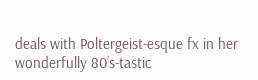deals with Poltergeist-esque fx in her wonderfully 80’s-tastic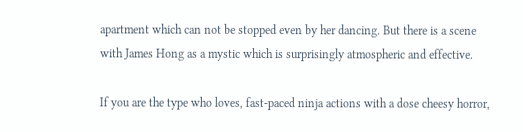apartment which can not be stopped even by her dancing. But there is a scene with James Hong as a mystic which is surprisingly atmospheric and effective.

If you are the type who loves, fast-paced ninja actions with a dose cheesy horror,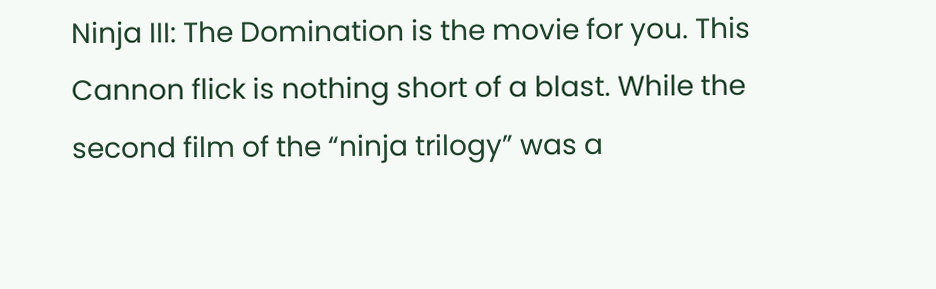Ninja III: The Domination is the movie for you. This Cannon flick is nothing short of a blast. While the second film of the “ninja trilogy” was a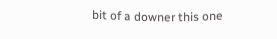bit of a downer this one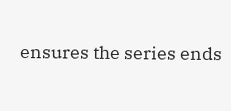ensures the series ends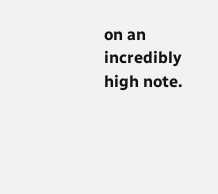on an incredibly high note.